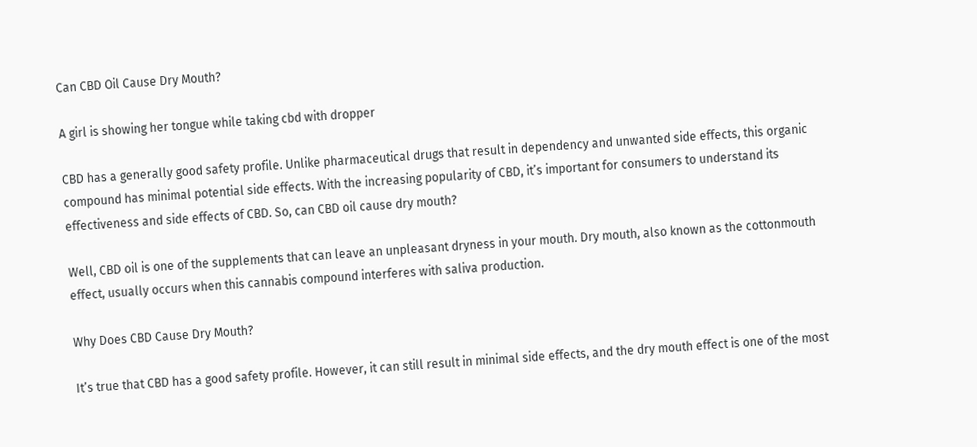Can CBD Oil Cause Dry Mouth?

A girl is showing her tongue while taking cbd with dropper

CBD has a generally good safety profile. Unlike pharmaceutical drugs that result in dependency and unwanted side effects, this organic compound has minimal potential side effects. With the increasing popularity of CBD, it’s important for consumers to understand its effectiveness and side effects of CBD. So, can CBD oil cause dry mouth?

Well, CBD oil is one of the supplements that can leave an unpleasant dryness in your mouth. Dry mouth, also known as the cottonmouth effect, usually occurs when this cannabis compound interferes with saliva production.

Why Does CBD Cause Dry Mouth?

It’s true that CBD has a good safety profile. However, it can still result in minimal side effects, and the dry mouth effect is one of the most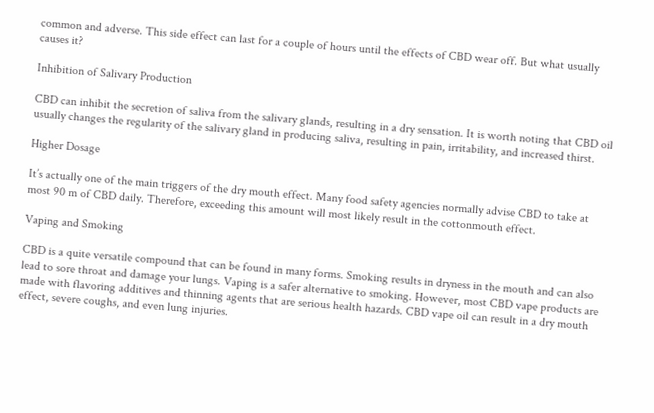common and adverse. This side effect can last for a couple of hours until the effects of CBD wear off. But what usually causes it?

Inhibition of Salivary Production

CBD can inhibit the secretion of saliva from the salivary glands, resulting in a dry sensation. It is worth noting that CBD oil usually changes the regularity of the salivary gland in producing saliva, resulting in pain, irritability, and increased thirst.

Higher Dosage

It’s actually one of the main triggers of the dry mouth effect. Many food safety agencies normally advise CBD to take at most 90 m of CBD daily. Therefore, exceeding this amount will most likely result in the cottonmouth effect.

Vaping and Smoking

CBD is a quite versatile compound that can be found in many forms. Smoking results in dryness in the mouth and can also lead to sore throat and damage your lungs. Vaping is a safer alternative to smoking. However, most CBD vape products are made with flavoring additives and thinning agents that are serious health hazards. CBD vape oil can result in a dry mouth effect, severe coughs, and even lung injuries.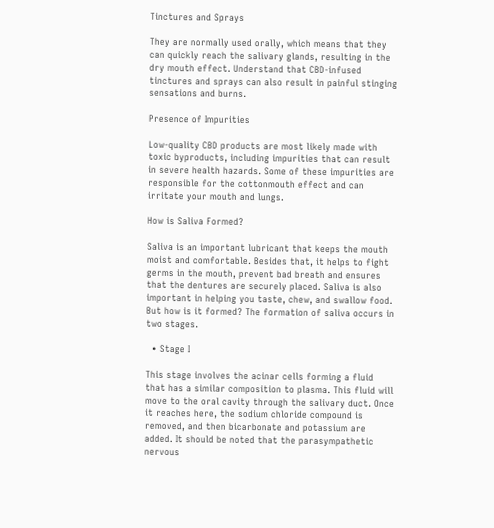Tinctures and Sprays

They are normally used orally, which means that they can quickly reach the salivary glands, resulting in the dry mouth effect. Understand that CBD-infused tinctures and sprays can also result in painful stinging sensations and burns.

Presence of Impurities

Low-quality CBD products are most likely made with toxic byproducts, including impurities that can result in severe health hazards. Some of these impurities are responsible for the cottonmouth effect and can irritate your mouth and lungs.

How is Saliva Formed?

Saliva is an important lubricant that keeps the mouth moist and comfortable. Besides that, it helps to fight germs in the mouth, prevent bad breath and ensures that the dentures are securely placed. Saliva is also important in helping you taste, chew, and swallow food. But how is it formed? The formation of saliva occurs in two stages.

  • Stage I

This stage involves the acinar cells forming a fluid that has a similar composition to plasma. This fluid will move to the oral cavity through the salivary duct. Once it reaches here, the sodium chloride compound is removed, and then bicarbonate and potassium are added. It should be noted that the parasympathetic nervous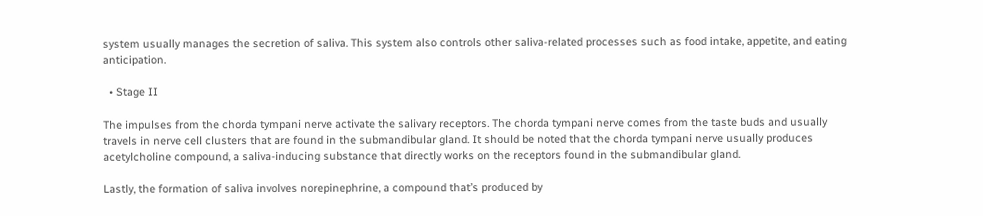system usually manages the secretion of saliva. This system also controls other saliva-related processes such as food intake, appetite, and eating anticipation.

  • Stage II

The impulses from the chorda tympani nerve activate the salivary receptors. The chorda tympani nerve comes from the taste buds and usually travels in nerve cell clusters that are found in the submandibular gland. It should be noted that the chorda tympani nerve usually produces acetylcholine compound, a saliva-inducing substance that directly works on the receptors found in the submandibular gland.

Lastly, the formation of saliva involves norepinephrine, a compound that’s produced by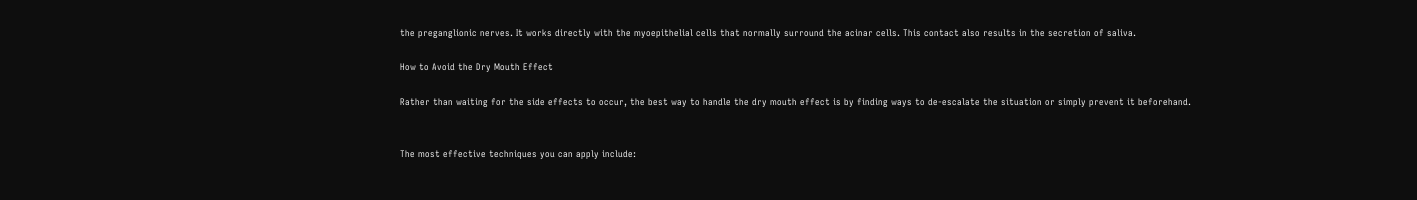the preganglionic nerves. It works directly with the myoepithelial cells that normally surround the acinar cells. This contact also results in the secretion of saliva.

How to Avoid the Dry Mouth Effect

Rather than waiting for the side effects to occur, the best way to handle the dry mouth effect is by finding ways to de-escalate the situation or simply prevent it beforehand.


The most effective techniques you can apply include: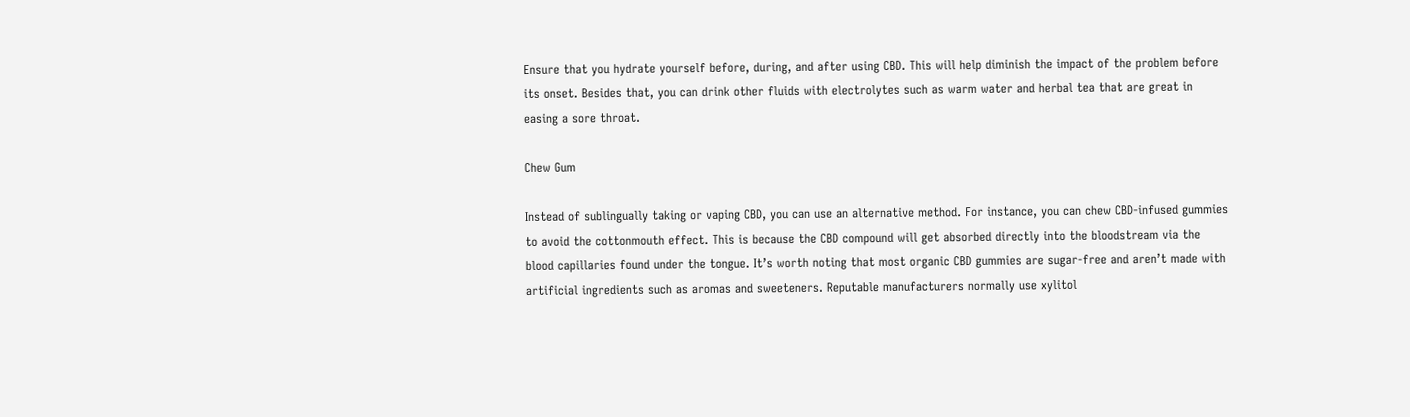Ensure that you hydrate yourself before, during, and after using CBD. This will help diminish the impact of the problem before its onset. Besides that, you can drink other fluids with electrolytes such as warm water and herbal tea that are great in easing a sore throat.

Chew Gum

Instead of sublingually taking or vaping CBD, you can use an alternative method. For instance, you can chew CBD-infused gummies to avoid the cottonmouth effect. This is because the CBD compound will get absorbed directly into the bloodstream via the blood capillaries found under the tongue. It’s worth noting that most organic CBD gummies are sugar-free and aren’t made with artificial ingredients such as aromas and sweeteners. Reputable manufacturers normally use xylitol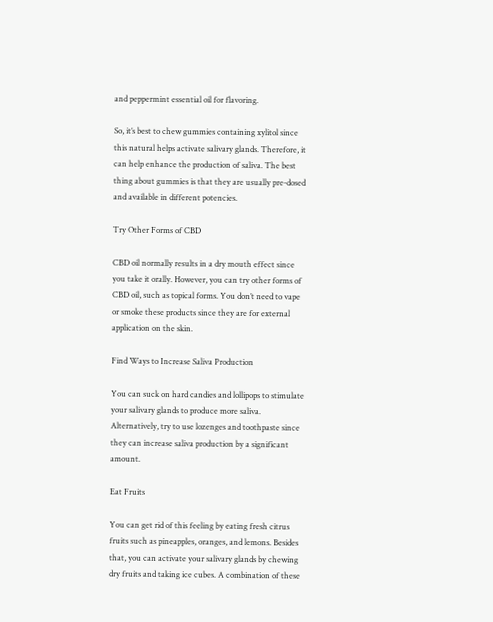and peppermint essential oil for flavoring.

So, it’s best to chew gummies containing xylitol since this natural helps activate salivary glands. Therefore, it can help enhance the production of saliva. The best thing about gummies is that they are usually pre-dosed and available in different potencies.

Try Other Forms of CBD

CBD oil normally results in a dry mouth effect since you take it orally. However, you can try other forms of CBD oil, such as topical forms. You don’t need to vape or smoke these products since they are for external application on the skin.

Find Ways to Increase Saliva Production

You can suck on hard candies and lollipops to stimulate your salivary glands to produce more saliva. Alternatively, try to use lozenges and toothpaste since they can increase saliva production by a significant amount.

Eat Fruits

You can get rid of this feeling by eating fresh citrus fruits such as pineapples, oranges, and lemons. Besides that, you can activate your salivary glands by chewing dry fruits and taking ice cubes. A combination of these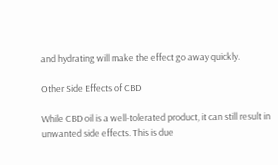and hydrating will make the effect go away quickly.

Other Side Effects of CBD

While CBD oil is a well-tolerated product, it can still result in unwanted side effects. This is due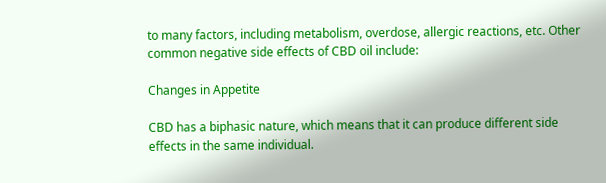to many factors, including metabolism, overdose, allergic reactions, etc. Other common negative side effects of CBD oil include:

Changes in Appetite

CBD has a biphasic nature, which means that it can produce different side effects in the same individual.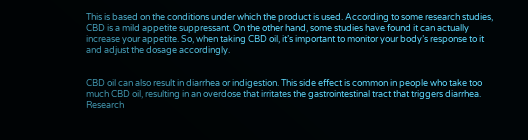This is based on the conditions under which the product is used. According to some research studies, CBD is a mild appetite suppressant. On the other hand, some studies have found it can actually increase your appetite. So, when taking CBD oil, it’s important to monitor your body’s response to it and adjust the dosage accordingly.


CBD oil can also result in diarrhea or indigestion. This side effect is common in people who take too much CBD oil, resulting in an overdose that irritates the gastrointestinal tract that triggers diarrhea. Research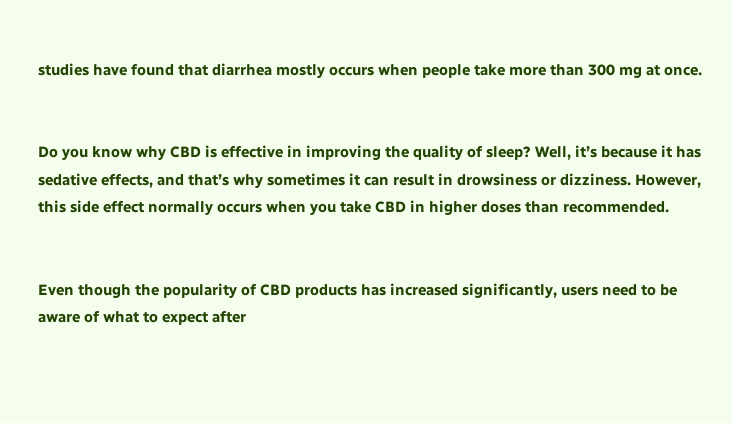studies have found that diarrhea mostly occurs when people take more than 300 mg at once.


Do you know why CBD is effective in improving the quality of sleep? Well, it’s because it has sedative effects, and that’s why sometimes it can result in drowsiness or dizziness. However, this side effect normally occurs when you take CBD in higher doses than recommended.


Even though the popularity of CBD products has increased significantly, users need to be aware of what to expect after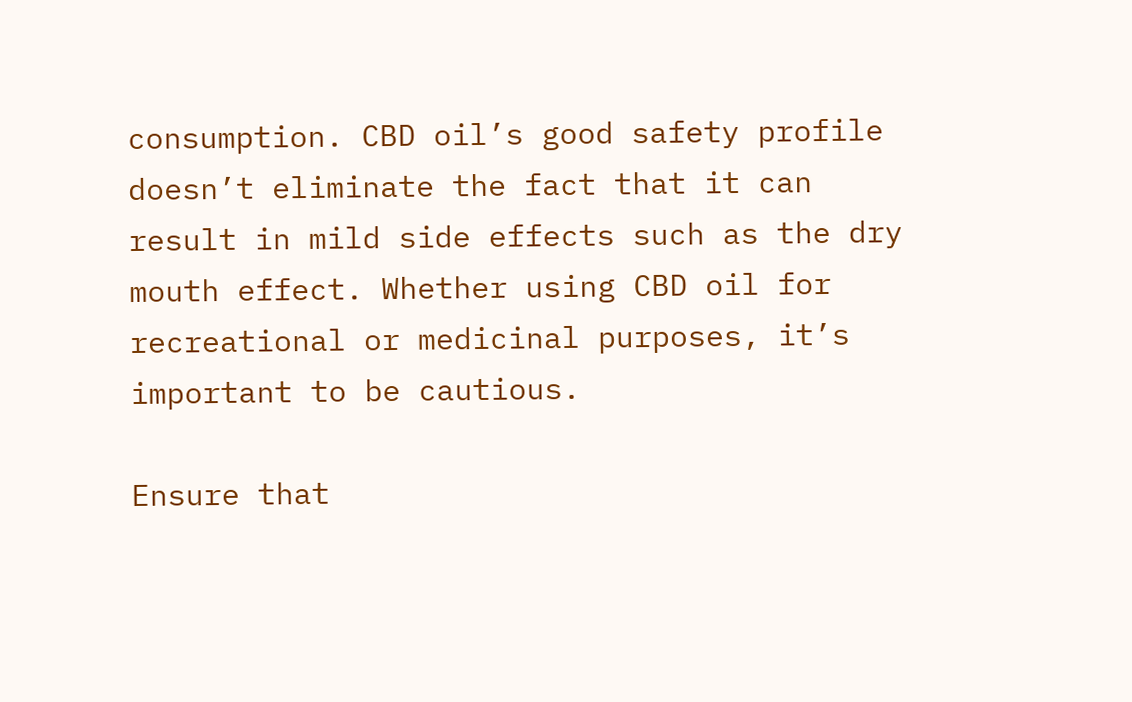consumption. CBD oil’s good safety profile doesn’t eliminate the fact that it can result in mild side effects such as the dry mouth effect. Whether using CBD oil for recreational or medicinal purposes, it’s important to be cautious.

Ensure that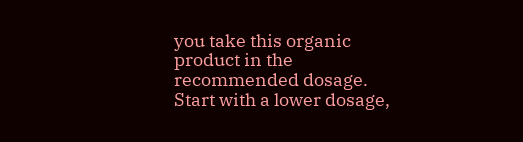you take this organic product in the recommended dosage. Start with a lower dosage,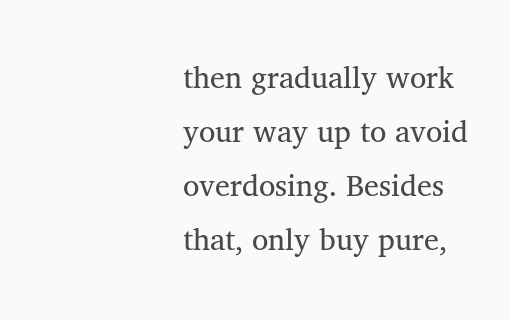then gradually work your way up to avoid overdosing. Besides that, only buy pure,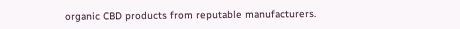organic CBD products from reputable manufacturers.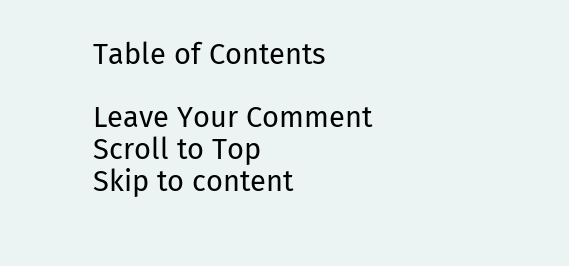Table of Contents

Leave Your Comment
Scroll to Top
Skip to content